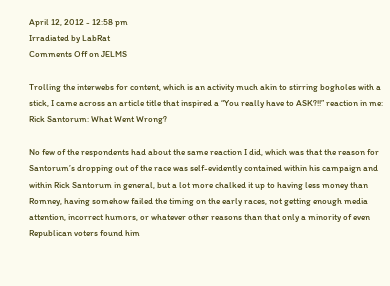April 12, 2012 - 12:58 pm
Irradiated by LabRat
Comments Off on JELMS

Trolling the interwebs for content, which is an activity much akin to stirring bogholes with a stick, I came across an article title that inspired a “You really have to ASK?!!” reaction in me: Rick Santorum: What Went Wrong?

No few of the respondents had about the same reaction I did, which was that the reason for Santorum’s dropping out of the race was self-evidently contained within his campaign and within Rick Santorum in general, but a lot more chalked it up to having less money than Romney, having somehow failed the timing on the early races, not getting enough media attention, incorrect humors, or whatever other reasons than that only a minority of even Republican voters found him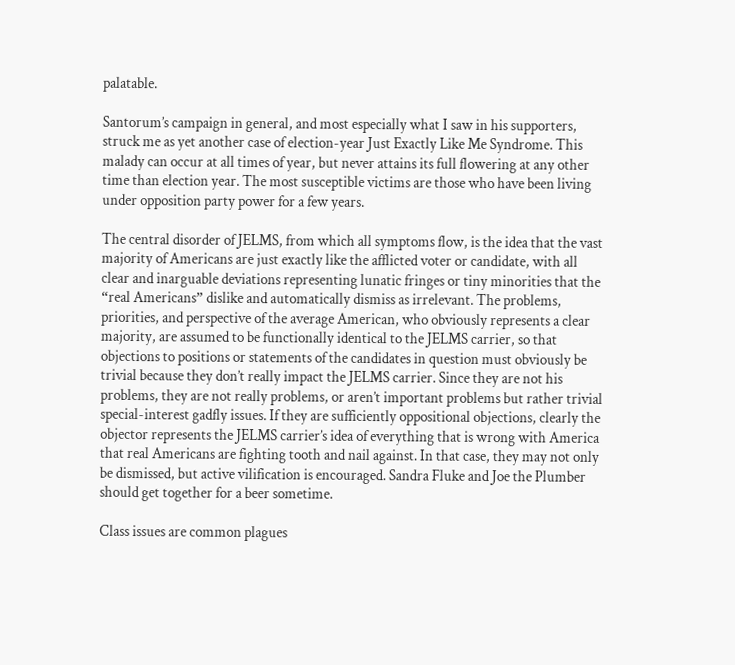palatable.

Santorum’s campaign in general, and most especially what I saw in his supporters, struck me as yet another case of election-year Just Exactly Like Me Syndrome. This malady can occur at all times of year, but never attains its full flowering at any other time than election year. The most susceptible victims are those who have been living under opposition party power for a few years.

The central disorder of JELMS, from which all symptoms flow, is the idea that the vast majority of Americans are just exactly like the afflicted voter or candidate, with all clear and inarguable deviations representing lunatic fringes or tiny minorities that the “real Americans” dislike and automatically dismiss as irrelevant. The problems, priorities, and perspective of the average American, who obviously represents a clear majority, are assumed to be functionally identical to the JELMS carrier, so that objections to positions or statements of the candidates in question must obviously be trivial because they don’t really impact the JELMS carrier. Since they are not his problems, they are not really problems, or aren’t important problems but rather trivial special-interest gadfly issues. If they are sufficiently oppositional objections, clearly the objector represents the JELMS carrier’s idea of everything that is wrong with America that real Americans are fighting tooth and nail against. In that case, they may not only be dismissed, but active vilification is encouraged. Sandra Fluke and Joe the Plumber should get together for a beer sometime.

Class issues are common plagues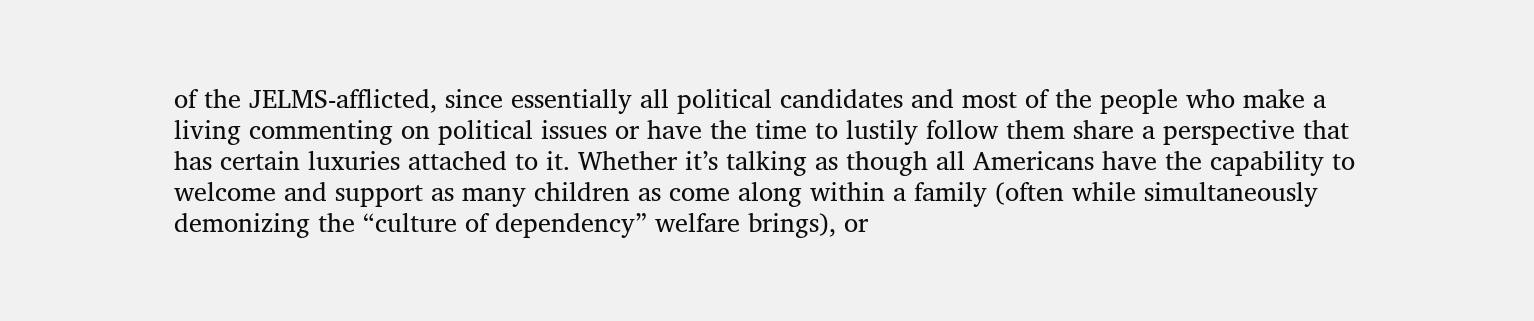of the JELMS-afflicted, since essentially all political candidates and most of the people who make a living commenting on political issues or have the time to lustily follow them share a perspective that has certain luxuries attached to it. Whether it’s talking as though all Americans have the capability to welcome and support as many children as come along within a family (often while simultaneously demonizing the “culture of dependency” welfare brings), or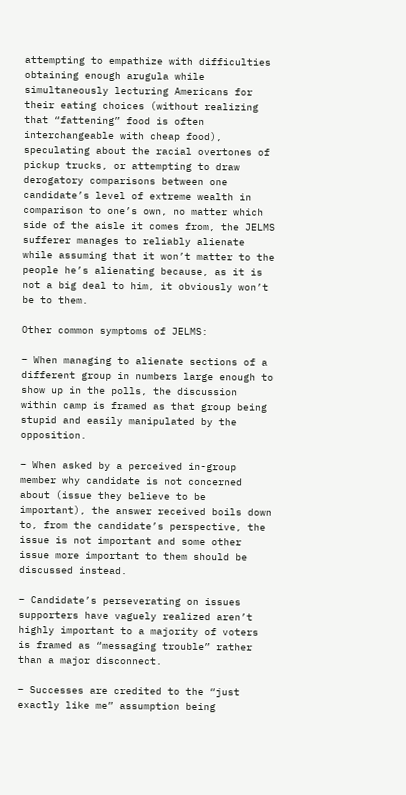attempting to empathize with difficulties obtaining enough arugula while simultaneously lecturing Americans for their eating choices (without realizing that “fattening” food is often interchangeable with cheap food), speculating about the racial overtones of pickup trucks, or attempting to draw derogatory comparisons between one candidate’s level of extreme wealth in comparison to one’s own, no matter which side of the aisle it comes from, the JELMS sufferer manages to reliably alienate while assuming that it won’t matter to the people he’s alienating because, as it is not a big deal to him, it obviously won’t be to them.

Other common symptoms of JELMS:

– When managing to alienate sections of a different group in numbers large enough to show up in the polls, the discussion within camp is framed as that group being stupid and easily manipulated by the opposition.

– When asked by a perceived in-group member why candidate is not concerned about (issue they believe to be important), the answer received boils down to, from the candidate’s perspective, the issue is not important and some other issue more important to them should be discussed instead.

– Candidate’s perseverating on issues supporters have vaguely realized aren’t highly important to a majority of voters is framed as “messaging trouble” rather than a major disconnect.

– Successes are credited to the “just exactly like me” assumption being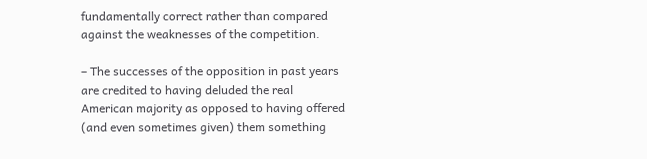fundamentally correct rather than compared against the weaknesses of the competition.

– The successes of the opposition in past years are credited to having deluded the real American majority as opposed to having offered (and even sometimes given) them something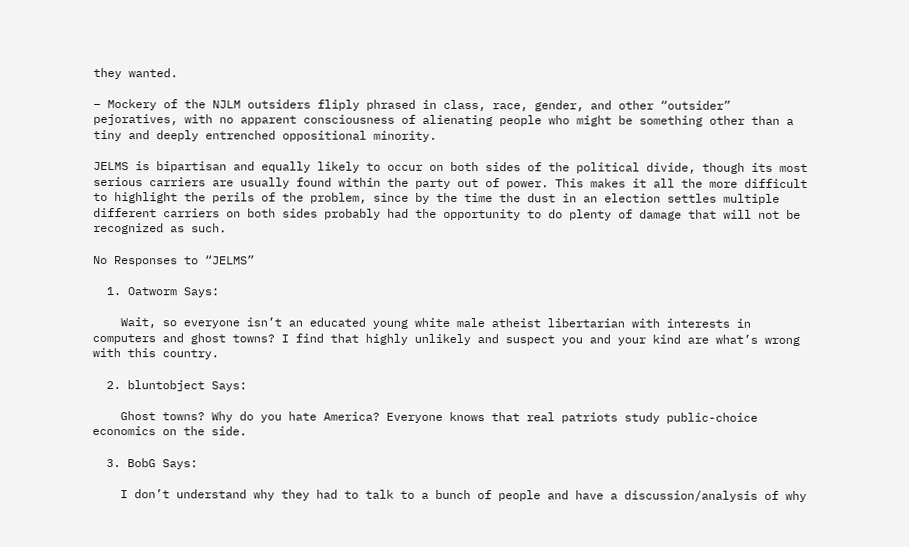they wanted.

– Mockery of the NJLM outsiders fliply phrased in class, race, gender, and other “outsider” pejoratives, with no apparent consciousness of alienating people who might be something other than a tiny and deeply entrenched oppositional minority.

JELMS is bipartisan and equally likely to occur on both sides of the political divide, though its most serious carriers are usually found within the party out of power. This makes it all the more difficult to highlight the perils of the problem, since by the time the dust in an election settles multiple different carriers on both sides probably had the opportunity to do plenty of damage that will not be recognized as such.

No Responses to “JELMS”

  1. Oatworm Says:

    Wait, so everyone isn’t an educated young white male atheist libertarian with interests in computers and ghost towns? I find that highly unlikely and suspect you and your kind are what’s wrong with this country.

  2. bluntobject Says:

    Ghost towns? Why do you hate America? Everyone knows that real patriots study public-choice economics on the side.

  3. BobG Says:

    I don’t understand why they had to talk to a bunch of people and have a discussion/analysis of why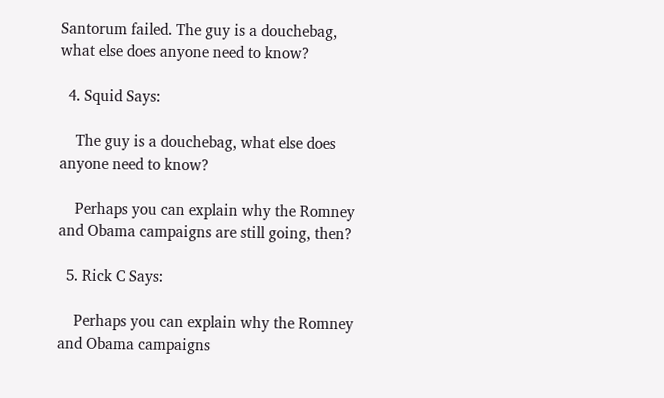Santorum failed. The guy is a douchebag, what else does anyone need to know?

  4. Squid Says:

    The guy is a douchebag, what else does anyone need to know?

    Perhaps you can explain why the Romney and Obama campaigns are still going, then?

  5. Rick C Says:

    Perhaps you can explain why the Romney and Obama campaigns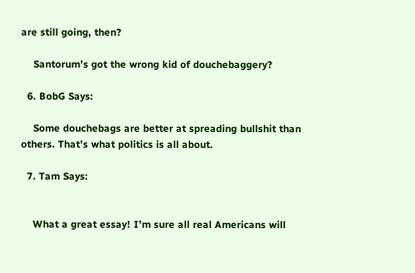are still going, then?

    Santorum’s got the wrong kid of douchebaggery?

  6. BobG Says:

    Some douchebags are better at spreading bullshit than others. That’s what politics is all about.

  7. Tam Says:


    What a great essay! I’m sure all real Americans will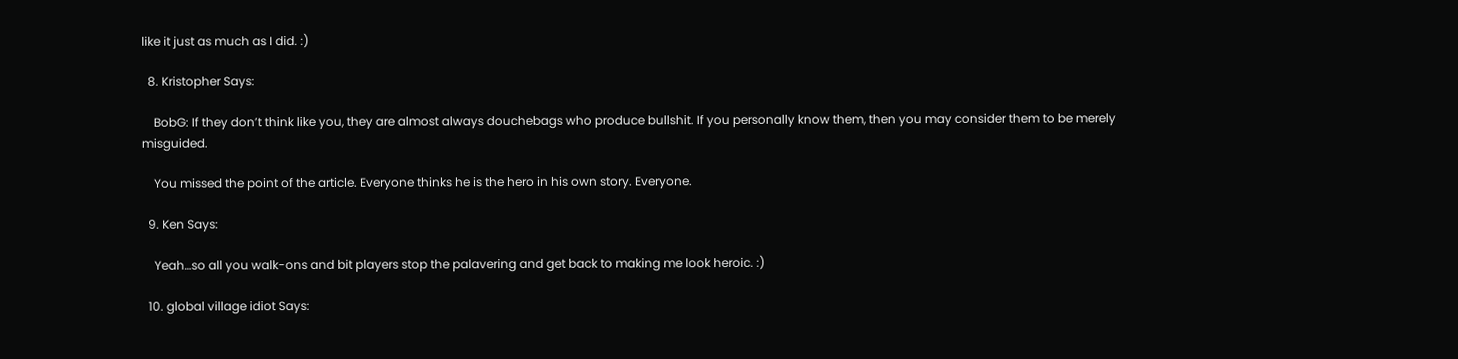like it just as much as I did. :)

  8. Kristopher Says:

    BobG: If they don’t think like you, they are almost always douchebags who produce bullshit. If you personally know them, then you may consider them to be merely misguided.

    You missed the point of the article. Everyone thinks he is the hero in his own story. Everyone.

  9. Ken Says:

    Yeah…so all you walk-ons and bit players stop the palavering and get back to making me look heroic. :)

  10. global village idiot Says: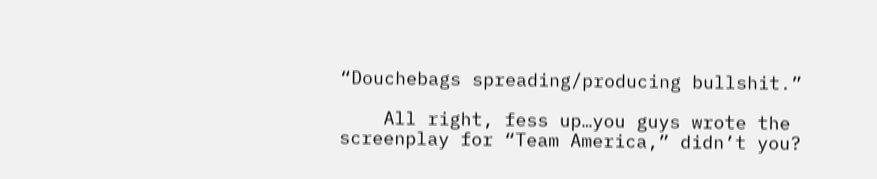“Douchebags spreading/producing bullshit.”

    All right, fess up…you guys wrote the screenplay for “Team America,” didn’t you?